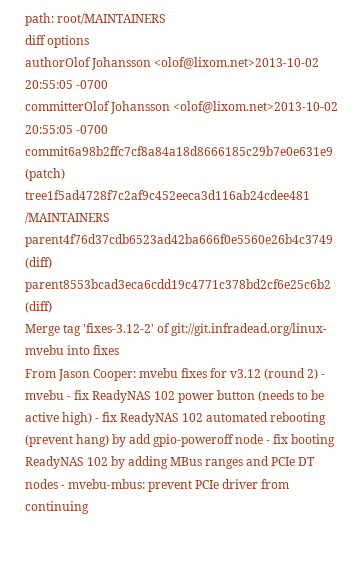path: root/MAINTAINERS
diff options
authorOlof Johansson <olof@lixom.net>2013-10-02 20:55:05 -0700
committerOlof Johansson <olof@lixom.net>2013-10-02 20:55:05 -0700
commit6a98b2ffc7cf8a84a18d8666185c29b7e0e631e9 (patch)
tree1f5ad4728f7c2af9c452eeca3d116ab24cdee481 /MAINTAINERS
parent4f76d37cdb6523ad42ba666f0e5560e26b4c3749 (diff)
parent8553bcad3eca6cdd19c4771c378bd2cf6e25c6b2 (diff)
Merge tag 'fixes-3.12-2' of git://git.infradead.org/linux-mvebu into fixes
From Jason Cooper: mvebu fixes for v3.12 (round 2) - mvebu - fix ReadyNAS 102 power button (needs to be active high) - fix ReadyNAS 102 automated rebooting (prevent hang) by add gpio-poweroff node - fix booting ReadyNAS 102 by adding MBus ranges and PCIe DT nodes - mvebu-mbus: prevent PCIe driver from continuing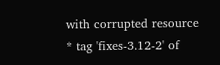with corrupted resource * tag 'fixes-3.12-2' of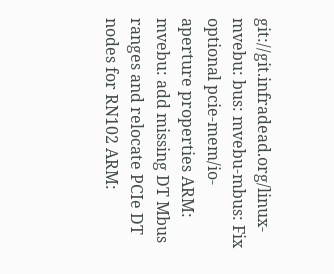git://git.infradead.org/linux-mvebu: bus: mvebu-mbus: Fix optional pcie-mem/io-aperture properties ARM: mvebu: add missing DT Mbus ranges and relocate PCIe DT nodes for RN102 ARM: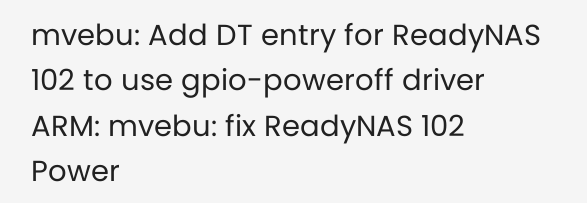mvebu: Add DT entry for ReadyNAS 102 to use gpio-poweroff driver ARM: mvebu: fix ReadyNAS 102 Power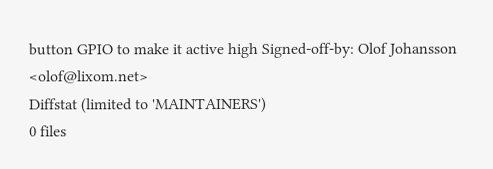button GPIO to make it active high Signed-off-by: Olof Johansson <olof@lixom.net>
Diffstat (limited to 'MAINTAINERS')
0 files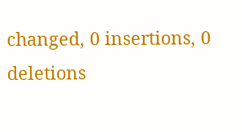changed, 0 insertions, 0 deletions